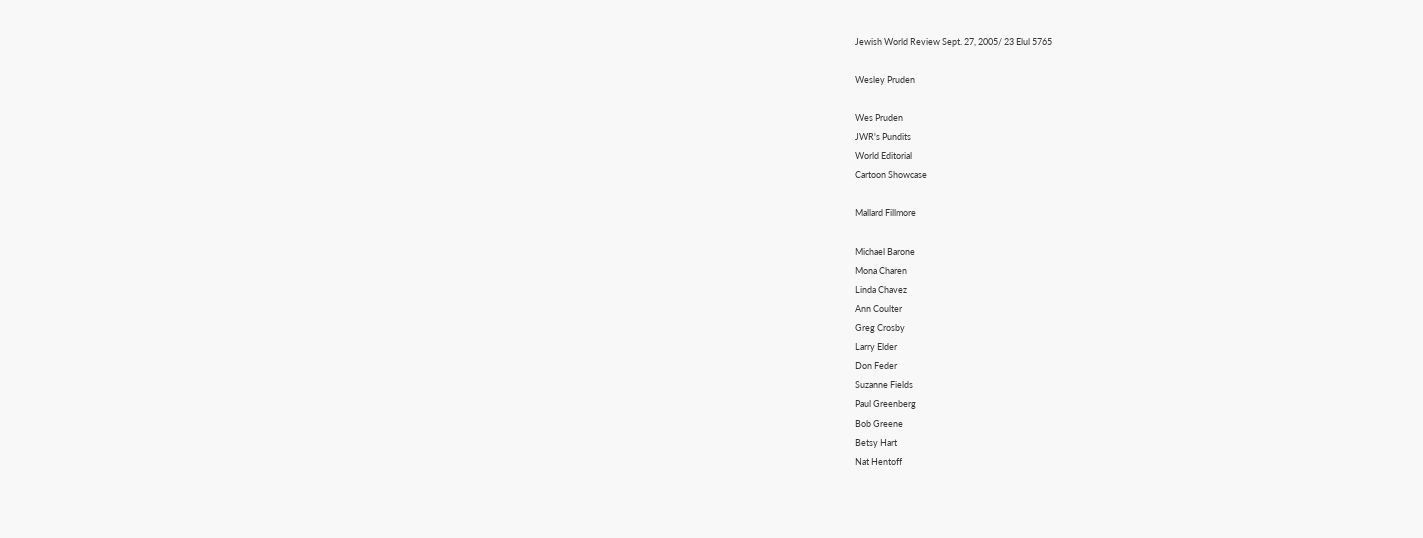Jewish World Review Sept. 27, 2005/ 23 Elul 5765

Wesley Pruden

Wes Pruden
JWR's Pundits
World Editorial
Cartoon Showcase

Mallard Fillmore

Michael Barone
Mona Charen
Linda Chavez
Ann Coulter
Greg Crosby
Larry Elder
Don Feder
Suzanne Fields
Paul Greenberg
Bob Greene
Betsy Hart
Nat Hentoff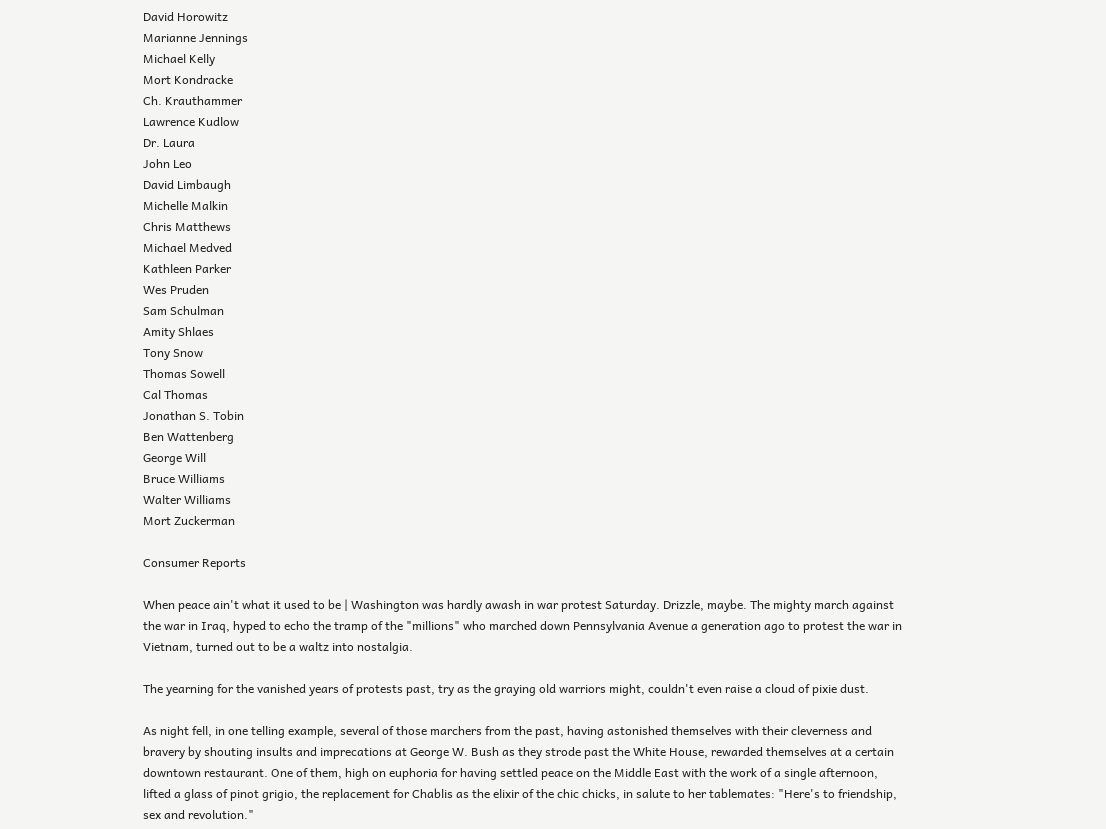David Horowitz
Marianne Jennings
Michael Kelly
Mort Kondracke
Ch. Krauthammer
Lawrence Kudlow
Dr. Laura
John Leo
David Limbaugh
Michelle Malkin
Chris Matthews
Michael Medved
Kathleen Parker
Wes Pruden
Sam Schulman
Amity Shlaes
Tony Snow
Thomas Sowell
Cal Thomas
Jonathan S. Tobin
Ben Wattenberg
George Will
Bruce Williams
Walter Williams
Mort Zuckerman

Consumer Reports

When peace ain't what it used to be | Washington was hardly awash in war protest Saturday. Drizzle, maybe. The mighty march against the war in Iraq, hyped to echo the tramp of the "millions" who marched down Pennsylvania Avenue a generation ago to protest the war in Vietnam, turned out to be a waltz into nostalgia.

The yearning for the vanished years of protests past, try as the graying old warriors might, couldn't even raise a cloud of pixie dust.

As night fell, in one telling example, several of those marchers from the past, having astonished themselves with their cleverness and bravery by shouting insults and imprecations at George W. Bush as they strode past the White House, rewarded themselves at a certain downtown restaurant. One of them, high on euphoria for having settled peace on the Middle East with the work of a single afternoon, lifted a glass of pinot grigio, the replacement for Chablis as the elixir of the chic chicks, in salute to her tablemates: "Here's to friendship, sex and revolution."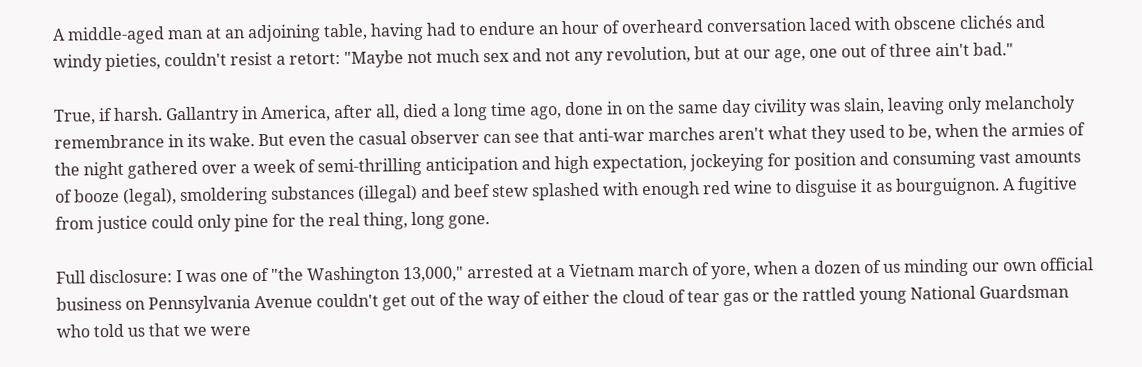A middle-aged man at an adjoining table, having had to endure an hour of overheard conversation laced with obscene clichés and windy pieties, couldn't resist a retort: "Maybe not much sex and not any revolution, but at our age, one out of three ain't bad."

True, if harsh. Gallantry in America, after all, died a long time ago, done in on the same day civility was slain, leaving only melancholy remembrance in its wake. But even the casual observer can see that anti-war marches aren't what they used to be, when the armies of the night gathered over a week of semi-thrilling anticipation and high expectation, jockeying for position and consuming vast amounts of booze (legal), smoldering substances (illegal) and beef stew splashed with enough red wine to disguise it as bourguignon. A fugitive from justice could only pine for the real thing, long gone.

Full disclosure: I was one of "the Washington 13,000," arrested at a Vietnam march of yore, when a dozen of us minding our own official business on Pennsylvania Avenue couldn't get out of the way of either the cloud of tear gas or the rattled young National Guardsman who told us that we were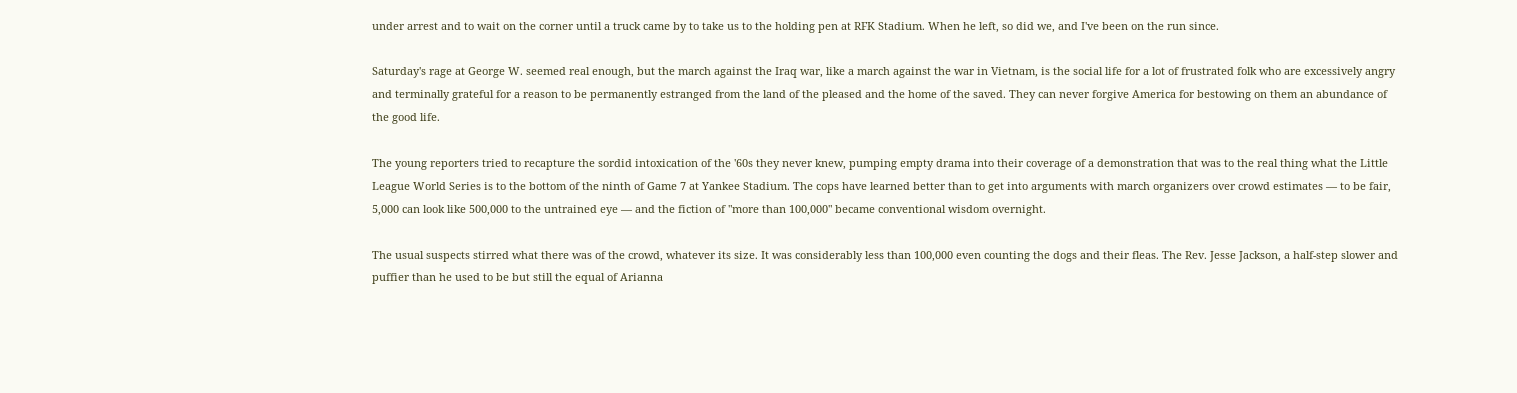under arrest and to wait on the corner until a truck came by to take us to the holding pen at RFK Stadium. When he left, so did we, and I've been on the run since.

Saturday's rage at George W. seemed real enough, but the march against the Iraq war, like a march against the war in Vietnam, is the social life for a lot of frustrated folk who are excessively angry and terminally grateful for a reason to be permanently estranged from the land of the pleased and the home of the saved. They can never forgive America for bestowing on them an abundance of the good life.

The young reporters tried to recapture the sordid intoxication of the '60s they never knew, pumping empty drama into their coverage of a demonstration that was to the real thing what the Little League World Series is to the bottom of the ninth of Game 7 at Yankee Stadium. The cops have learned better than to get into arguments with march organizers over crowd estimates — to be fair, 5,000 can look like 500,000 to the untrained eye — and the fiction of "more than 100,000" became conventional wisdom overnight.

The usual suspects stirred what there was of the crowd, whatever its size. It was considerably less than 100,000 even counting the dogs and their fleas. The Rev. Jesse Jackson, a half-step slower and puffier than he used to be but still the equal of Arianna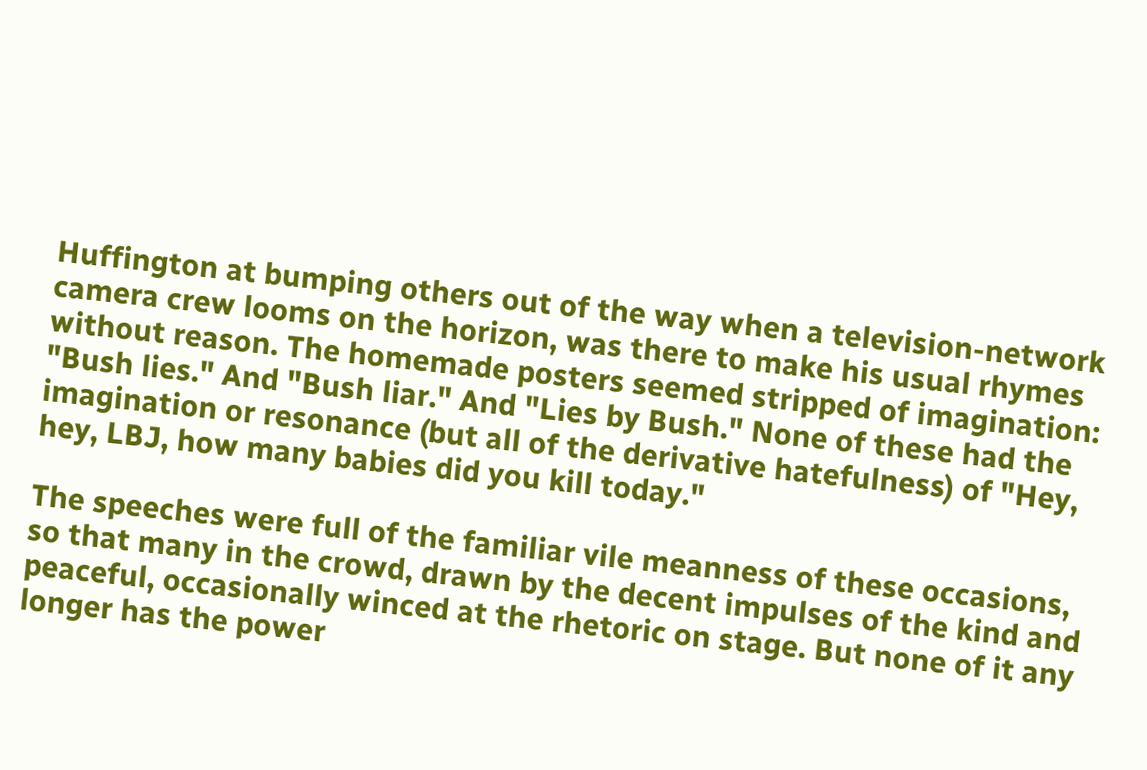Huffington at bumping others out of the way when a television-network camera crew looms on the horizon, was there to make his usual rhymes without reason. The homemade posters seemed stripped of imagination: "Bush lies." And "Bush liar." And "Lies by Bush." None of these had the imagination or resonance (but all of the derivative hatefulness) of "Hey, hey, LBJ, how many babies did you kill today."

The speeches were full of the familiar vile meanness of these occasions, so that many in the crowd, drawn by the decent impulses of the kind and peaceful, occasionally winced at the rhetoric on stage. But none of it any longer has the power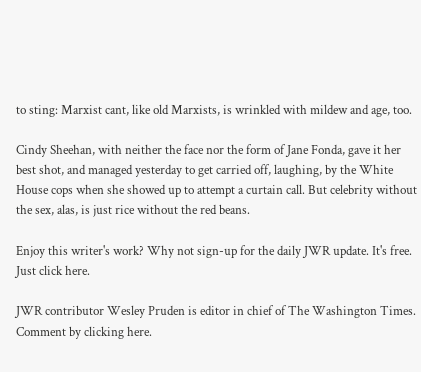to sting: Marxist cant, like old Marxists, is wrinkled with mildew and age, too.

Cindy Sheehan, with neither the face nor the form of Jane Fonda, gave it her best shot, and managed yesterday to get carried off, laughing, by the White House cops when she showed up to attempt a curtain call. But celebrity without the sex, alas, is just rice without the red beans.

Enjoy this writer's work? Why not sign-up for the daily JWR update. It's free. Just click here.

JWR contributor Wesley Pruden is editor in chief of The Washington Times. Comment by clicking here.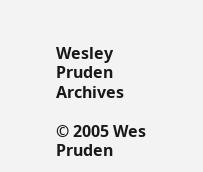Wesley Pruden Archives

© 2005 Wes Pruden